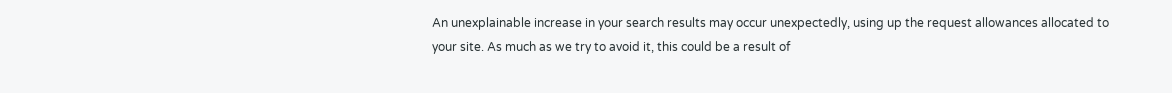An unexplainable increase in your search results may occur unexpectedly, using up the request allowances allocated to your site. As much as we try to avoid it, this could be a result of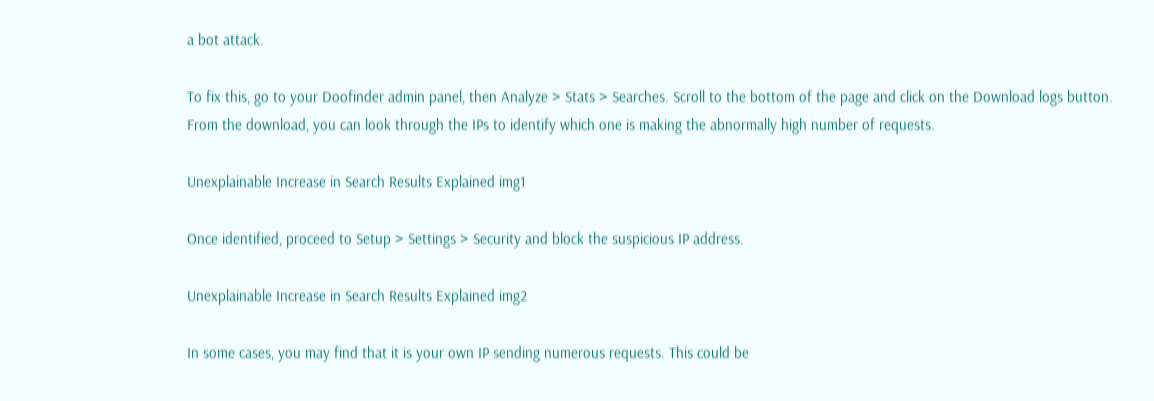a bot attack.

To fix this, go to your Doofinder admin panel, then Analyze > Stats > Searches. Scroll to the bottom of the page and click on the Download logs button. From the download, you can look through the IPs to identify which one is making the abnormally high number of requests.

Unexplainable Increase in Search Results Explained img1

Once identified, proceed to Setup > Settings > Security and block the suspicious IP address.

Unexplainable Increase in Search Results Explained img2

In some cases, you may find that it is your own IP sending numerous requests. This could be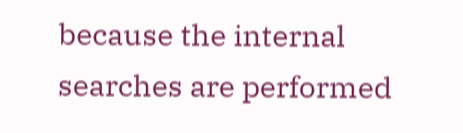because the internal searches are performed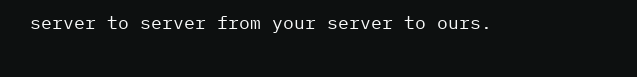server to server from your server to ours.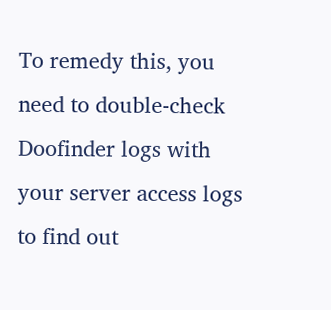To remedy this, you need to double-check Doofinder logs with your server access logs to find out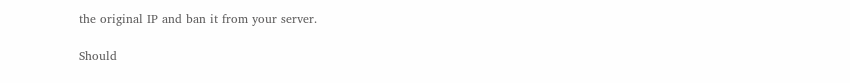the original IP and ban it from your server.

Should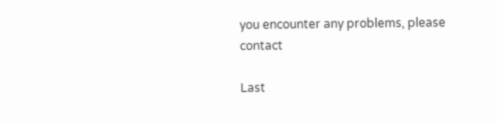you encounter any problems, please contact

Last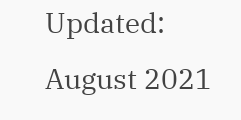Updated: August 2021